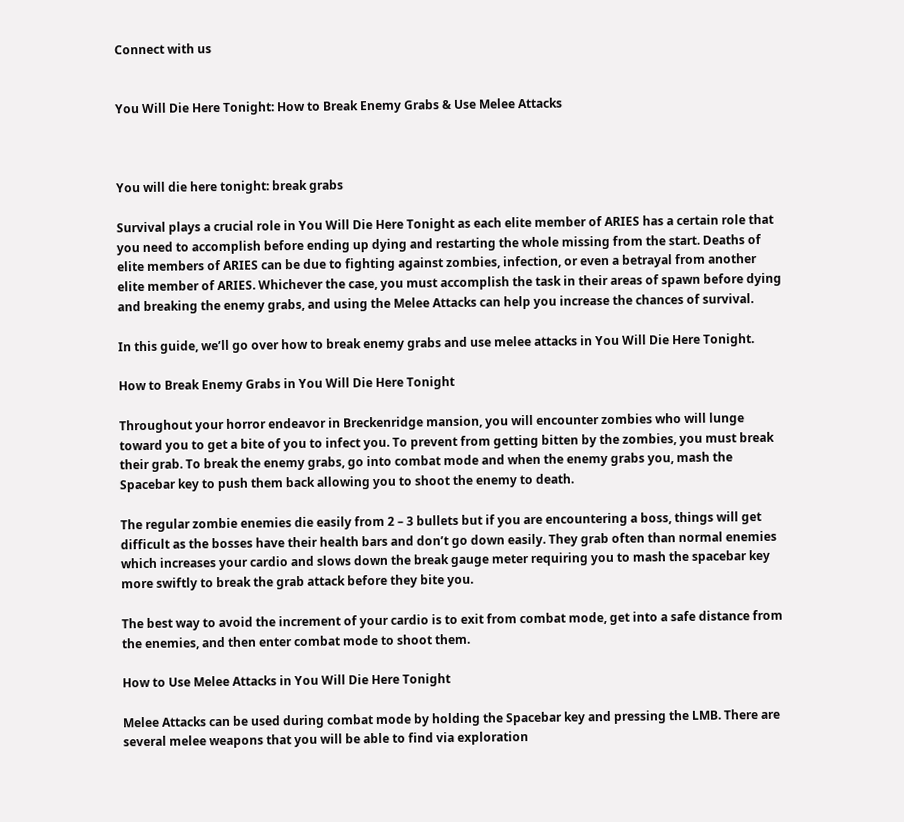Connect with us


You Will Die Here Tonight: How to Break Enemy Grabs & Use Melee Attacks



You will die here tonight: break grabs

Survival plays a crucial role in You Will Die Here Tonight as each elite member of ARIES has a certain role that you need to accomplish before ending up dying and restarting the whole missing from the start. Deaths of elite members of ARIES can be due to fighting against zombies, infection, or even a betrayal from another elite member of ARIES. Whichever the case, you must accomplish the task in their areas of spawn before dying and breaking the enemy grabs, and using the Melee Attacks can help you increase the chances of survival.

In this guide, we’ll go over how to break enemy grabs and use melee attacks in You Will Die Here Tonight.

How to Break Enemy Grabs in You Will Die Here Tonight

Throughout your horror endeavor in Breckenridge mansion, you will encounter zombies who will lunge toward you to get a bite of you to infect you. To prevent from getting bitten by the zombies, you must break their grab. To break the enemy grabs, go into combat mode and when the enemy grabs you, mash the Spacebar key to push them back allowing you to shoot the enemy to death.

The regular zombie enemies die easily from 2 – 3 bullets but if you are encountering a boss, things will get difficult as the bosses have their health bars and don’t go down easily. They grab often than normal enemies which increases your cardio and slows down the break gauge meter requiring you to mash the spacebar key more swiftly to break the grab attack before they bite you.

The best way to avoid the increment of your cardio is to exit from combat mode, get into a safe distance from the enemies, and then enter combat mode to shoot them.

How to Use Melee Attacks in You Will Die Here Tonight

Melee Attacks can be used during combat mode by holding the Spacebar key and pressing the LMB. There are several melee weapons that you will be able to find via exploration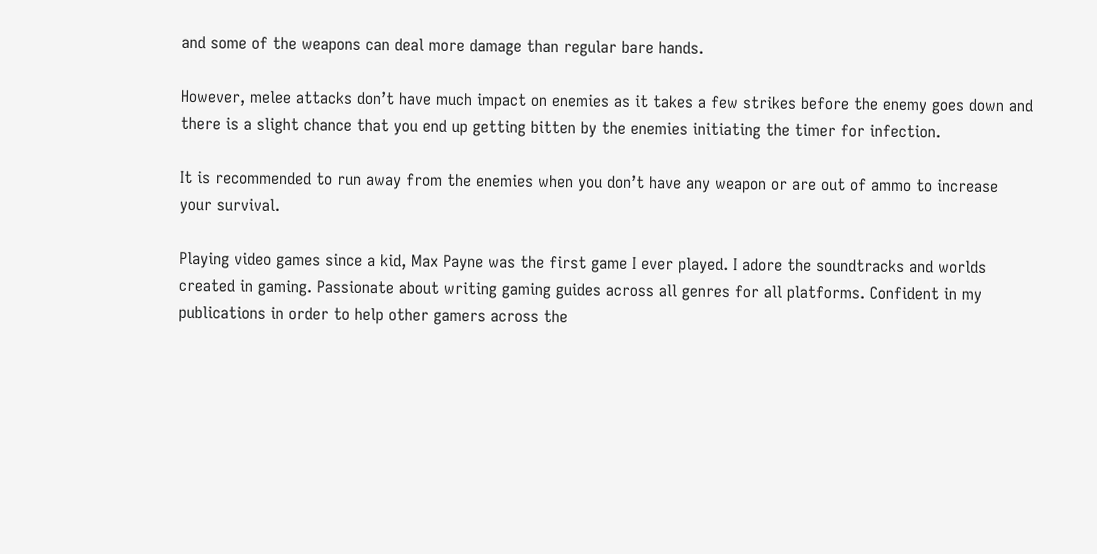and some of the weapons can deal more damage than regular bare hands.

However, melee attacks don’t have much impact on enemies as it takes a few strikes before the enemy goes down and there is a slight chance that you end up getting bitten by the enemies initiating the timer for infection.

It is recommended to run away from the enemies when you don’t have any weapon or are out of ammo to increase your survival.

Playing video games since a kid, Max Payne was the first game I ever played. I adore the soundtracks and worlds created in gaming. Passionate about writing gaming guides across all genres for all platforms. Confident in my publications in order to help other gamers across the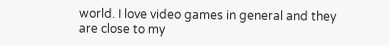world. I love video games in general and they are close to my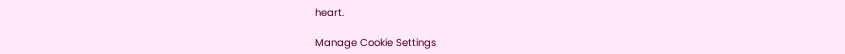heart.

Manage Cookie Settings